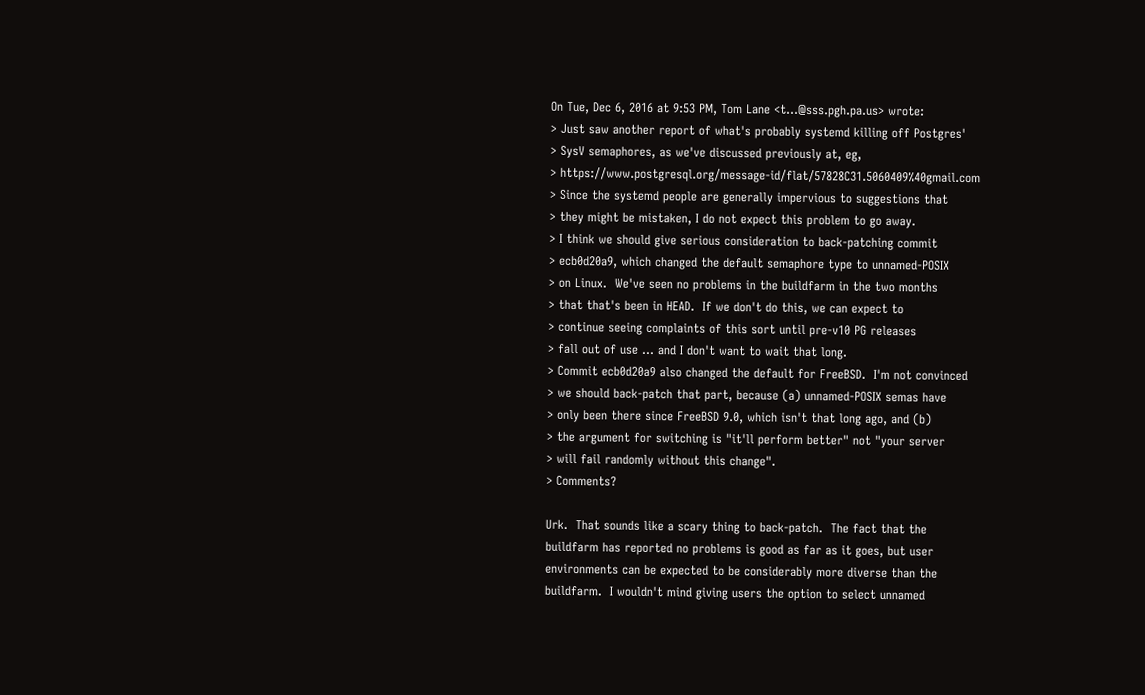On Tue, Dec 6, 2016 at 9:53 PM, Tom Lane <t...@sss.pgh.pa.us> wrote:
> Just saw another report of what's probably systemd killing off Postgres'
> SysV semaphores, as we've discussed previously at, eg,
> https://www.postgresql.org/message-id/flat/57828C31.5060409%40gmail.com
> Since the systemd people are generally impervious to suggestions that
> they might be mistaken, I do not expect this problem to go away.
> I think we should give serious consideration to back-patching commit
> ecb0d20a9, which changed the default semaphore type to unnamed-POSIX
> on Linux.  We've seen no problems in the buildfarm in the two months
> that that's been in HEAD.  If we don't do this, we can expect to
> continue seeing complaints of this sort until pre-v10 PG releases
> fall out of use ... and I don't want to wait that long.
> Commit ecb0d20a9 also changed the default for FreeBSD.  I'm not convinced
> we should back-patch that part, because (a) unnamed-POSIX semas have
> only been there since FreeBSD 9.0, which isn't that long ago, and (b)
> the argument for switching is "it'll perform better" not "your server
> will fail randomly without this change".
> Comments?

Urk.  That sounds like a scary thing to back-patch.  The fact that the
buildfarm has reported no problems is good as far as it goes, but user
environments can be expected to be considerably more diverse than the
buildfarm.  I wouldn't mind giving users the option to select unnamed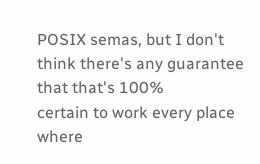POSIX semas, but I don't think there's any guarantee that that's 100%
certain to work every place where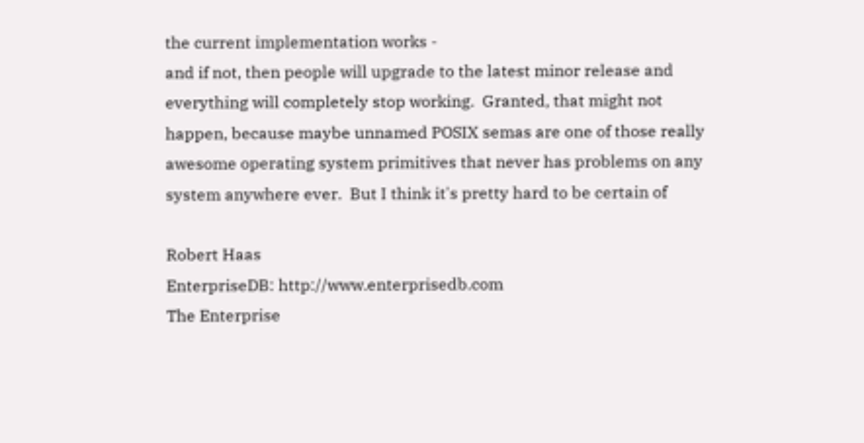the current implementation works -
and if not, then people will upgrade to the latest minor release and
everything will completely stop working.  Granted, that might not
happen, because maybe unnamed POSIX semas are one of those really
awesome operating system primitives that never has problems on any
system anywhere ever.  But I think it's pretty hard to be certain of

Robert Haas
EnterpriseDB: http://www.enterprisedb.com
The Enterprise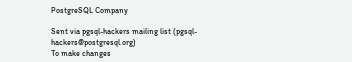PostgreSQL Company

Sent via pgsql-hackers mailing list (pgsql-hackers@postgresql.org)
To make changes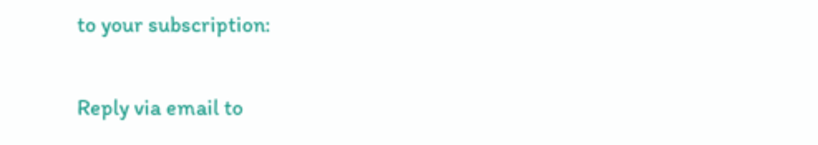to your subscription:

Reply via email to